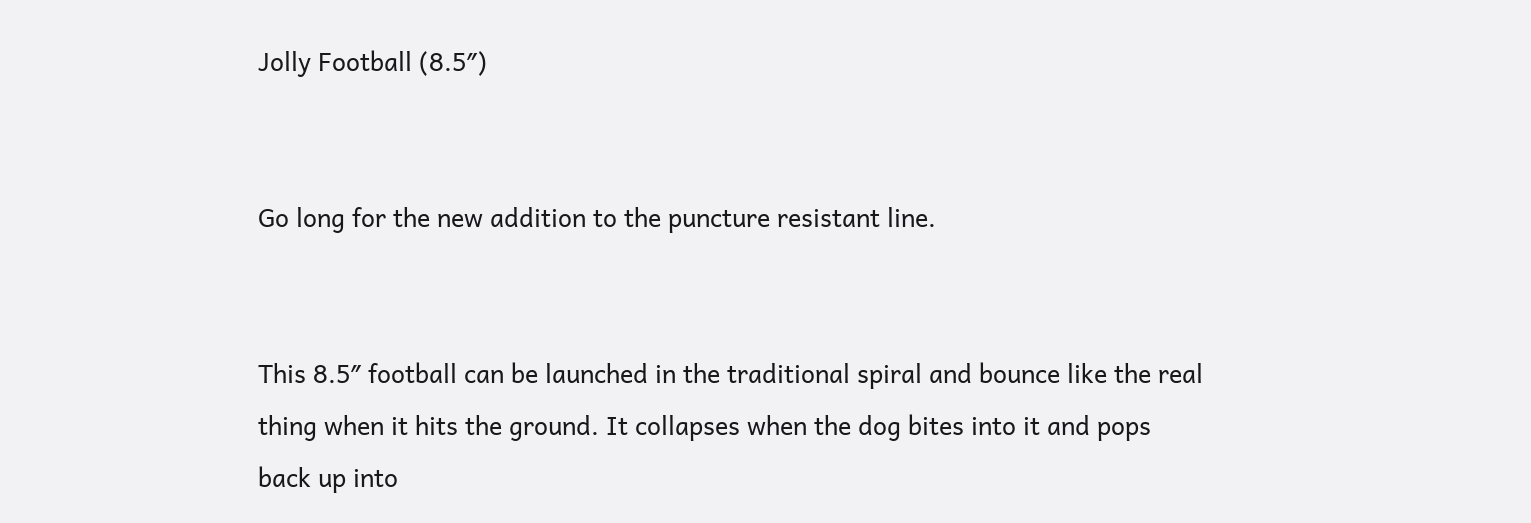Jolly Football (8.5″)


Go long for the new addition to the puncture resistant line.


This 8.5″ football can be launched in the traditional spiral and bounce like the real thing when it hits the ground. It collapses when the dog bites into it and pops back up into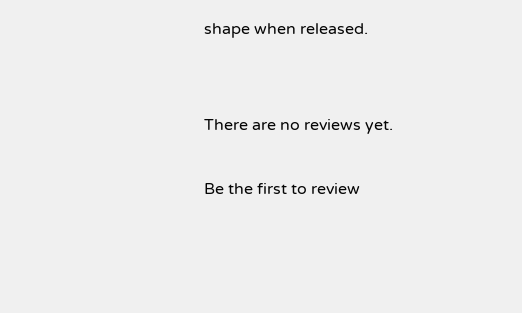shape when released.


There are no reviews yet.

Be the first to review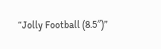“Jolly Football (8.5″)”